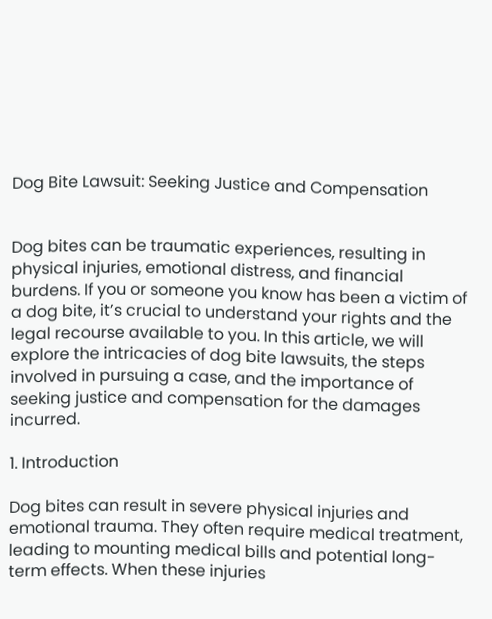Dog Bite Lawsuit: Seeking Justice and Compensation


Dog bites can be traumatic experiences, resulting in physical injuries, emotional distress, and financial burdens. If you or someone you know has been a victim of a dog bite, it’s crucial to understand your rights and the legal recourse available to you. In this article, we will explore the intricacies of dog bite lawsuits, the steps involved in pursuing a case, and the importance of seeking justice and compensation for the damages incurred.

1. Introduction

Dog bites can result in severe physical injuries and emotional trauma. They often require medical treatment, leading to mounting medical bills and potential long-term effects. When these injuries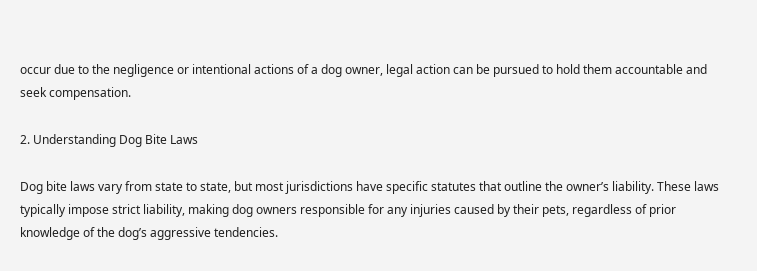occur due to the negligence or intentional actions of a dog owner, legal action can be pursued to hold them accountable and seek compensation.

2. Understanding Dog Bite Laws

Dog bite laws vary from state to state, but most jurisdictions have specific statutes that outline the owner’s liability. These laws typically impose strict liability, making dog owners responsible for any injuries caused by their pets, regardless of prior knowledge of the dog’s aggressive tendencies.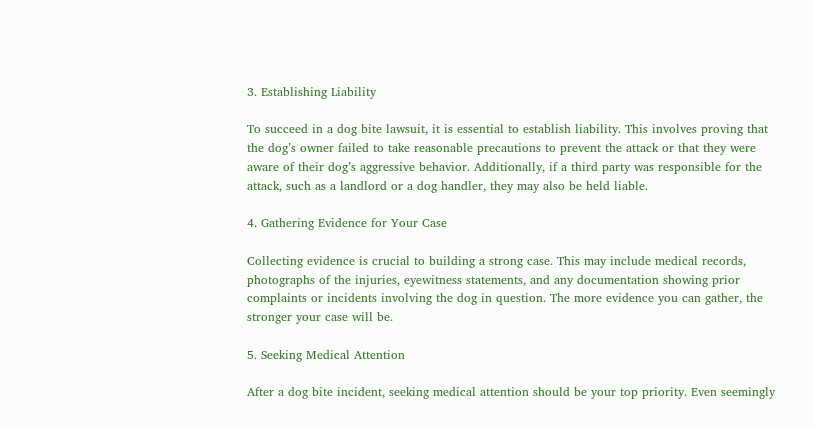3. Establishing Liability

To succeed in a dog bite lawsuit, it is essential to establish liability. This involves proving that the dog’s owner failed to take reasonable precautions to prevent the attack or that they were aware of their dog’s aggressive behavior. Additionally, if a third party was responsible for the attack, such as a landlord or a dog handler, they may also be held liable.

4. Gathering Evidence for Your Case

Collecting evidence is crucial to building a strong case. This may include medical records, photographs of the injuries, eyewitness statements, and any documentation showing prior complaints or incidents involving the dog in question. The more evidence you can gather, the stronger your case will be.

5. Seeking Medical Attention

After a dog bite incident, seeking medical attention should be your top priority. Even seemingly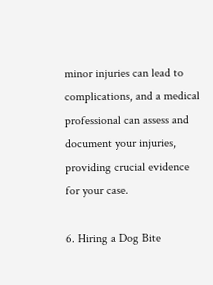minor injuries can lead to complications, and a medical professional can assess and document your injuries, providing crucial evidence for your case.

6. Hiring a Dog Bite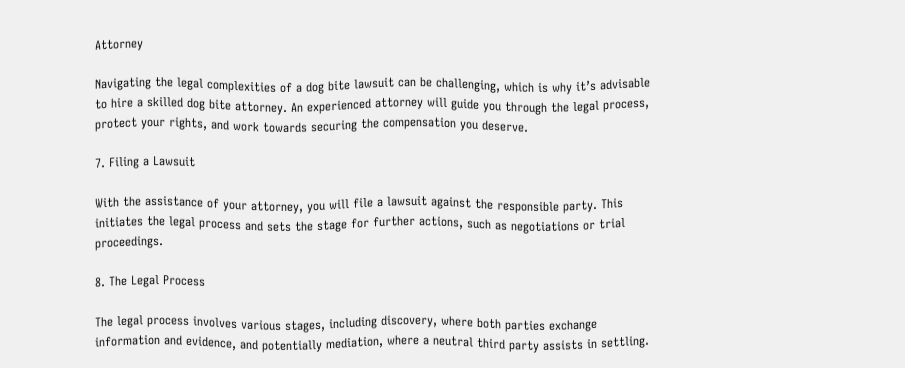Attorney

Navigating the legal complexities of a dog bite lawsuit can be challenging, which is why it’s advisable to hire a skilled dog bite attorney. An experienced attorney will guide you through the legal process, protect your rights, and work towards securing the compensation you deserve.

7. Filing a Lawsuit

With the assistance of your attorney, you will file a lawsuit against the responsible party. This initiates the legal process and sets the stage for further actions, such as negotiations or trial proceedings.

8. The Legal Process

The legal process involves various stages, including discovery, where both parties exchange information and evidence, and potentially mediation, where a neutral third party assists in settling.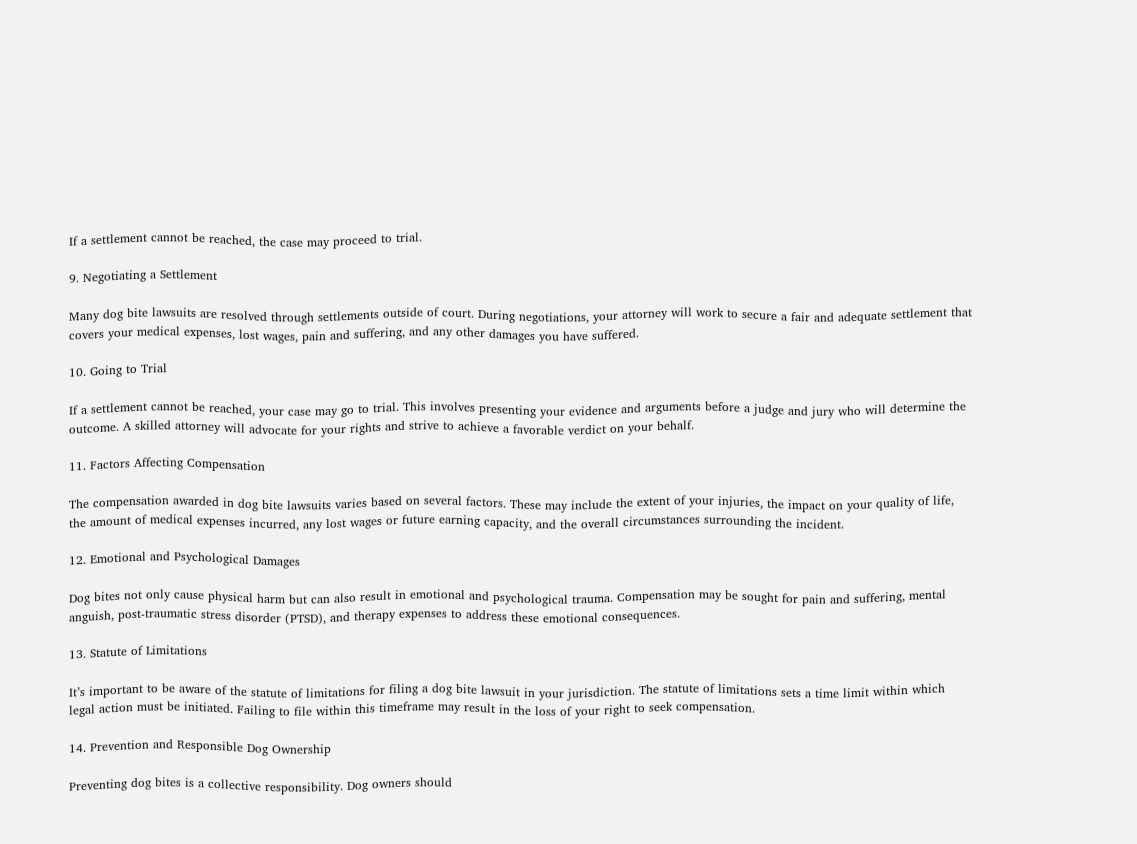If a settlement cannot be reached, the case may proceed to trial.

9. Negotiating a Settlement

Many dog bite lawsuits are resolved through settlements outside of court. During negotiations, your attorney will work to secure a fair and adequate settlement that covers your medical expenses, lost wages, pain and suffering, and any other damages you have suffered.

10. Going to Trial

If a settlement cannot be reached, your case may go to trial. This involves presenting your evidence and arguments before a judge and jury who will determine the outcome. A skilled attorney will advocate for your rights and strive to achieve a favorable verdict on your behalf.

11. Factors Affecting Compensation

The compensation awarded in dog bite lawsuits varies based on several factors. These may include the extent of your injuries, the impact on your quality of life, the amount of medical expenses incurred, any lost wages or future earning capacity, and the overall circumstances surrounding the incident.

12. Emotional and Psychological Damages

Dog bites not only cause physical harm but can also result in emotional and psychological trauma. Compensation may be sought for pain and suffering, mental anguish, post-traumatic stress disorder (PTSD), and therapy expenses to address these emotional consequences.

13. Statute of Limitations

It’s important to be aware of the statute of limitations for filing a dog bite lawsuit in your jurisdiction. The statute of limitations sets a time limit within which legal action must be initiated. Failing to file within this timeframe may result in the loss of your right to seek compensation.

14. Prevention and Responsible Dog Ownership

Preventing dog bites is a collective responsibility. Dog owners should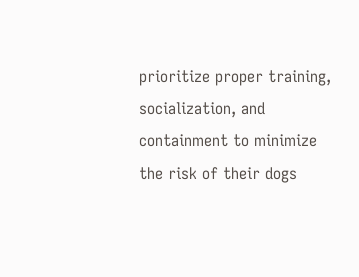prioritize proper training, socialization, and containment to minimize the risk of their dogs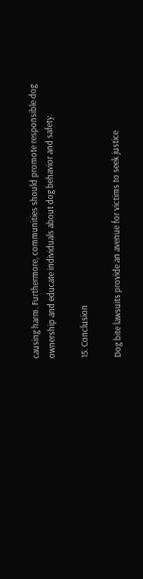causing harm. Furthermore, communities should promote responsible dog ownership and educate individuals about dog behavior and safety.

15. Conclusion

Dog bite lawsuits provide an avenue for victims to seek justice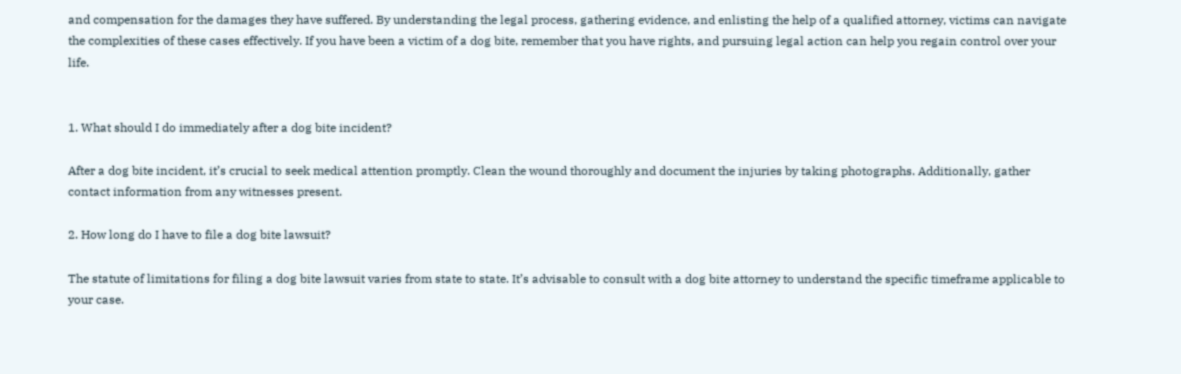and compensation for the damages they have suffered. By understanding the legal process, gathering evidence, and enlisting the help of a qualified attorney, victims can navigate the complexities of these cases effectively. If you have been a victim of a dog bite, remember that you have rights, and pursuing legal action can help you regain control over your life.


1. What should I do immediately after a dog bite incident?

After a dog bite incident, it’s crucial to seek medical attention promptly. Clean the wound thoroughly and document the injuries by taking photographs. Additionally, gather contact information from any witnesses present.

2. How long do I have to file a dog bite lawsuit?

The statute of limitations for filing a dog bite lawsuit varies from state to state. It’s advisable to consult with a dog bite attorney to understand the specific timeframe applicable to your case.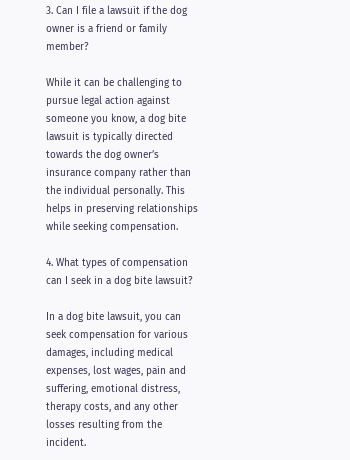3. Can I file a lawsuit if the dog owner is a friend or family member?

While it can be challenging to pursue legal action against someone you know, a dog bite lawsuit is typically directed towards the dog owner’s insurance company rather than the individual personally. This helps in preserving relationships while seeking compensation.

4. What types of compensation can I seek in a dog bite lawsuit?

In a dog bite lawsuit, you can seek compensation for various damages, including medical expenses, lost wages, pain and suffering, emotional distress, therapy costs, and any other losses resulting from the incident.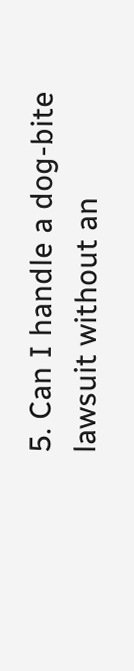5. Can I handle a dog-bite lawsuit without an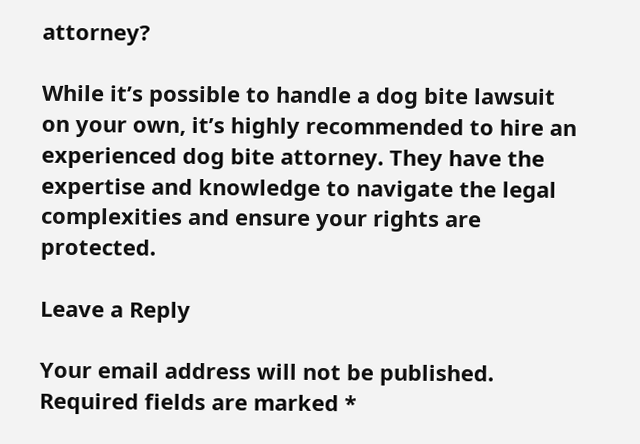attorney?

While it’s possible to handle a dog bite lawsuit on your own, it’s highly recommended to hire an experienced dog bite attorney. They have the expertise and knowledge to navigate the legal complexities and ensure your rights are protected.

Leave a Reply

Your email address will not be published. Required fields are marked *